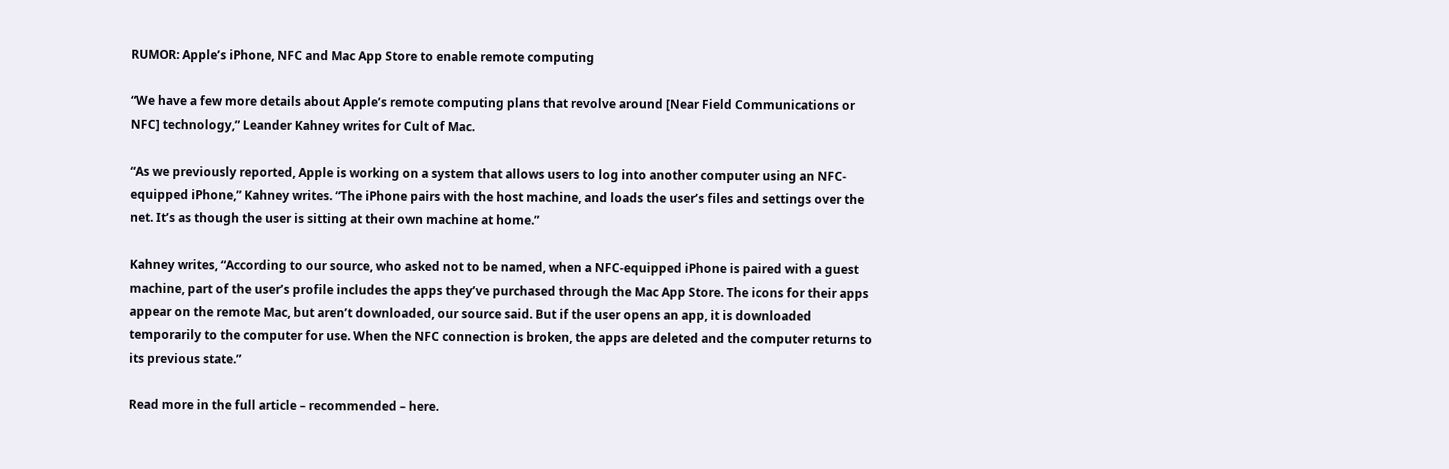RUMOR: Apple’s iPhone, NFC and Mac App Store to enable remote computing

“We have a few more details about Apple’s remote computing plans that revolve around [Near Field Communications or NFC] technology,” Leander Kahney writes for Cult of Mac.

“As we previously reported, Apple is working on a system that allows users to log into another computer using an NFC-equipped iPhone,” Kahney writes. “The iPhone pairs with the host machine, and loads the user’s files and settings over the net. It’s as though the user is sitting at their own machine at home.”

Kahney writes, “According to our source, who asked not to be named, when a NFC-equipped iPhone is paired with a guest machine, part of the user’s profile includes the apps they’ve purchased through the Mac App Store. The icons for their apps appear on the remote Mac, but aren’t downloaded, our source said. But if the user opens an app, it is downloaded temporarily to the computer for use. When the NFC connection is broken, the apps are deleted and the computer returns to its previous state.”

Read more in the full article – recommended – here.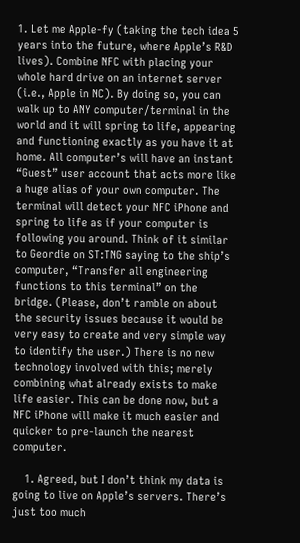1. Let me Apple-fy (taking the tech idea 5 years into the future, where Apple’s R&D lives). Combine NFC with placing your whole hard drive on an internet server (i.e., Apple in NC). By doing so, you can walk up to ANY computer/terminal in the world and it will spring to life, appearing and functioning exactly as you have it at home. All computer’s will have an instant “Guest” user account that acts more like a huge alias of your own computer. The terminal will detect your NFC iPhone and spring to life as if your computer is following you around. Think of it similar to Geordie on ST:TNG saying to the ship’s computer, “Transfer all engineering functions to this terminal” on the bridge. (Please, don’t ramble on about the security issues because it would be very easy to create and very simple way to identify the user.) There is no new technology involved with this; merely combining what already exists to make life easier. This can be done now, but a NFC iPhone will make it much easier and quicker to pre-launch the nearest computer.

    1. Agreed, but I don’t think my data is going to live on Apple’s servers. There’s just too much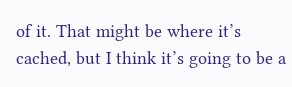of it. That might be where it’s cached, but I think it’s going to be a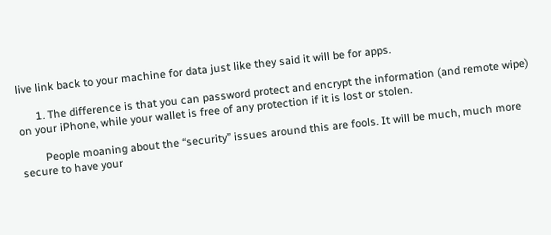live link back to your machine for data just like they said it will be for apps.

      1. The difference is that you can password protect and encrypt the information (and remote wipe) on your iPhone, while your wallet is free of any protection if it is lost or stolen.

        People moaning about the “security” issues around this are fools. It will be much, much more secure to have your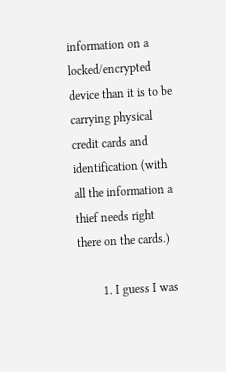information on a locked/encrypted device than it is to be carrying physical credit cards and identification (with all the information a thief needs right there on the cards.)

        1. I guess I was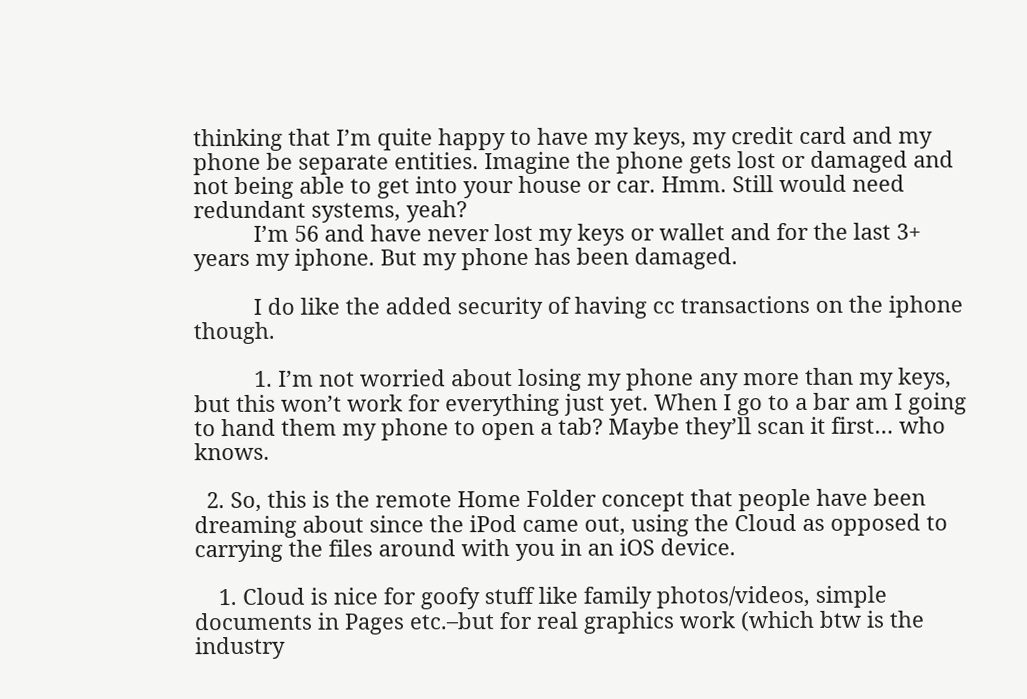thinking that I’m quite happy to have my keys, my credit card and my phone be separate entities. Imagine the phone gets lost or damaged and not being able to get into your house or car. Hmm. Still would need redundant systems, yeah?
          I’m 56 and have never lost my keys or wallet and for the last 3+ years my iphone. But my phone has been damaged.

          I do like the added security of having cc transactions on the iphone though.

          1. I’m not worried about losing my phone any more than my keys, but this won’t work for everything just yet. When I go to a bar am I going to hand them my phone to open a tab? Maybe they’ll scan it first… who knows.

  2. So, this is the remote Home Folder concept that people have been dreaming about since the iPod came out, using the Cloud as opposed to carrying the files around with you in an iOS device.

    1. Cloud is nice for goofy stuff like family photos/videos, simple documents in Pages etc.–but for real graphics work (which btw is the industry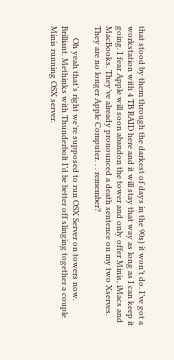that stood by them through the darkest of days in the 90s) it won’t do. I’ve got a workstation with 4 TB RAID here and it will stay that way as long as I can keep it going. I fear Apple will soon abandon the tower and only offer Minis, iMacs and MacBooks. They’ve already pronounced a death sentence on my two Xserves. They are no longer Apple Computer. . . remember?

      Oh yeah that’s right we’re supposed to run OSX Server on towers now. Brilliant. Methinks with Thunderbolt I’d be better off slinging together a couple Minis running OSX server.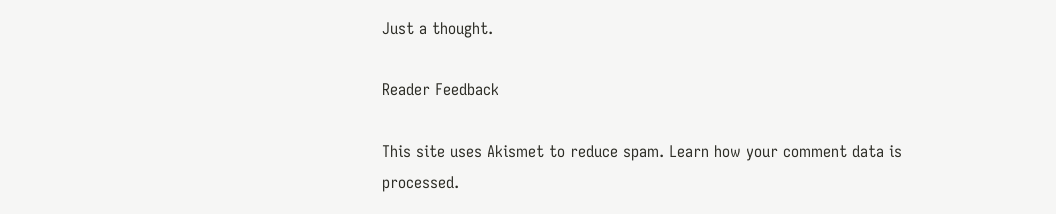Just a thought.

Reader Feedback

This site uses Akismet to reduce spam. Learn how your comment data is processed.